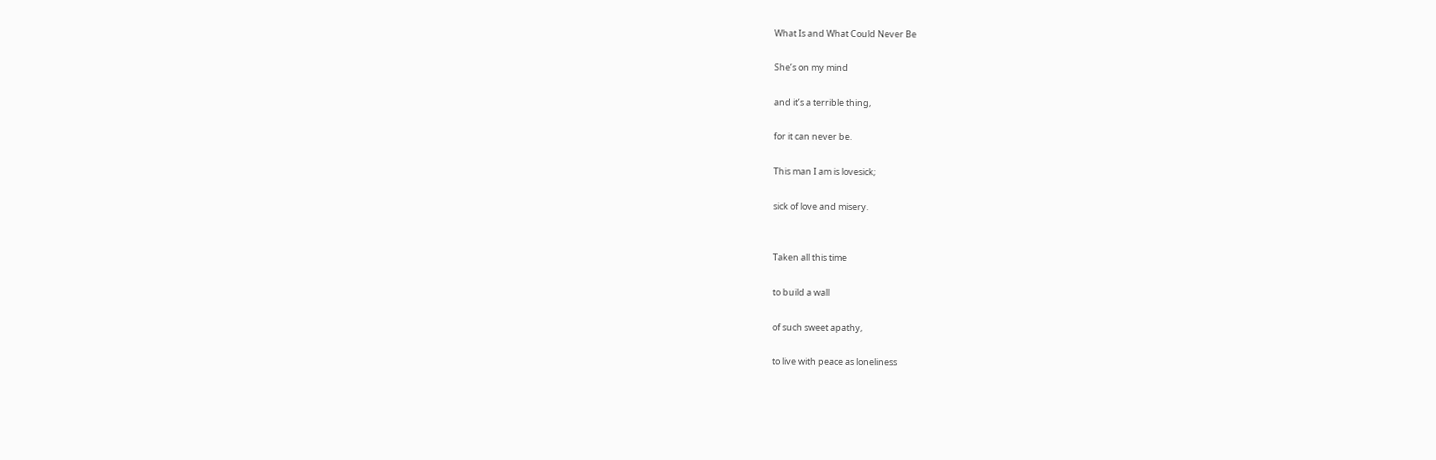What Is and What Could Never Be

She’s on my mind

and it’s a terrible thing,

for it can never be.

This man I am is lovesick;

sick of love and misery.


Taken all this time

to build a wall

of such sweet apathy,

to live with peace as loneliness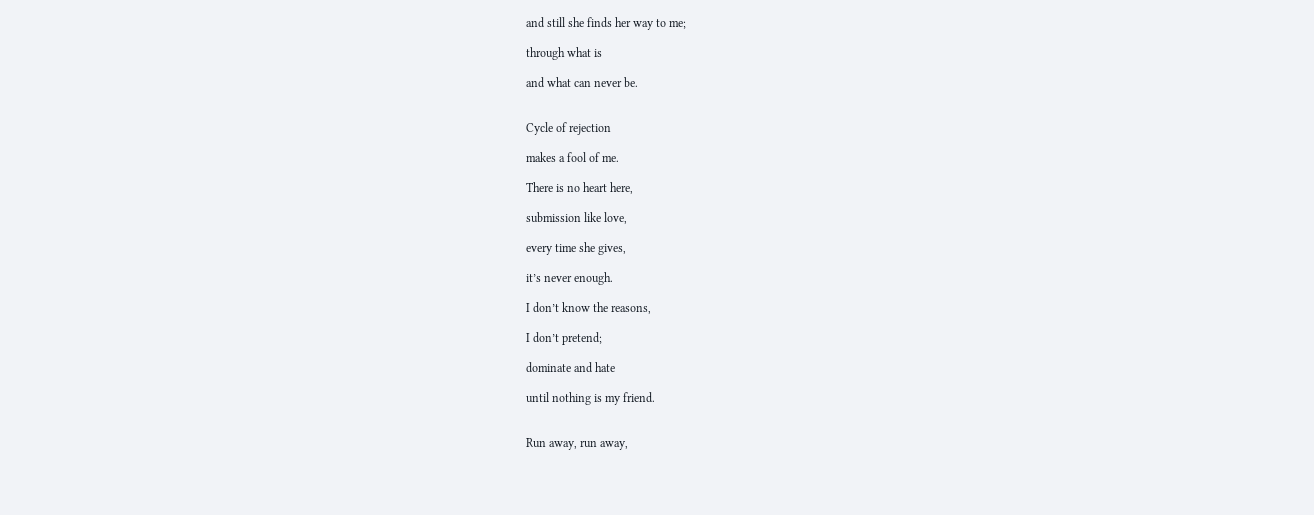and still she finds her way to me;

through what is

and what can never be.


Cycle of rejection

makes a fool of me.

There is no heart here,

submission like love,

every time she gives,

it’s never enough.

I don’t know the reasons,

I don’t pretend;

dominate and hate

until nothing is my friend.


Run away, run away,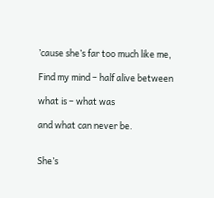’cause she’s far too much like me,

Find my mind – half alive between

what is – what was

and what can never be.


She’s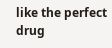like the perfect drug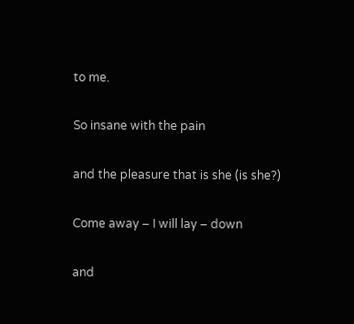to me.

So insane with the pain

and the pleasure that is she (is she?)

Come away – I will lay – down

and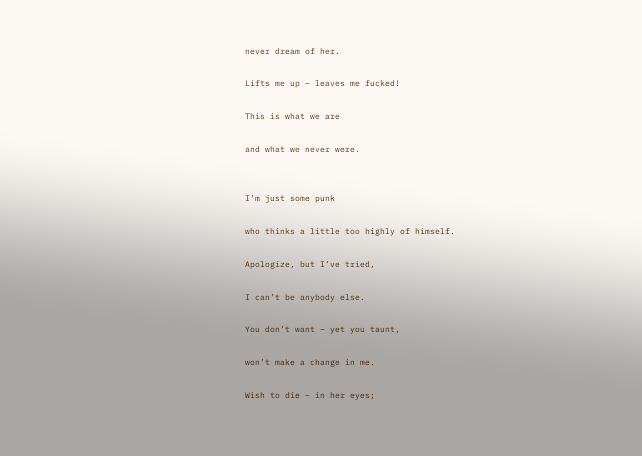never dream of her.

Lifts me up – leaves me fucked!

This is what we are

and what we never were.


I’m just some punk

who thinks a little too highly of himself.

Apologize, but I’ve tried,

I can’t be anybody else.

You don’t want – yet you taunt,

won’t make a change in me.

Wish to die – in her eyes;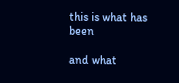this is what has been

and what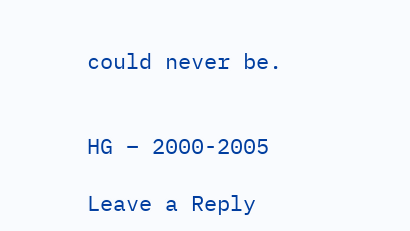could never be.


HG – 2000-2005

Leave a Reply